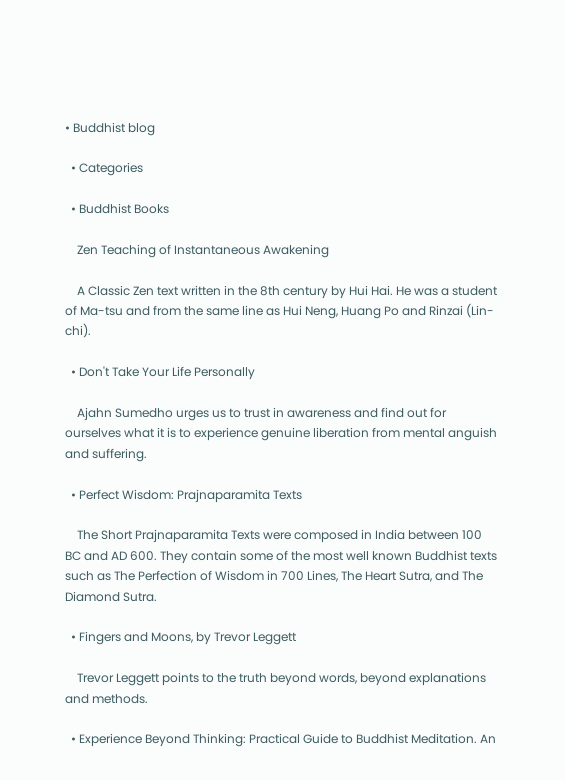• Buddhist blog

  • Categories

  • Buddhist Books

    Zen Teaching of Instantaneous Awakening

    A Classic Zen text written in the 8th century by Hui Hai. He was a student of Ma-tsu and from the same line as Hui Neng, Huang Po and Rinzai (Lin-chi).

  • Don't Take Your Life Personally

    Ajahn Sumedho urges us to trust in awareness and find out for ourselves what it is to experience genuine liberation from mental anguish and suffering.

  • Perfect Wisdom: Prajnaparamita Texts

    The Short Prajnaparamita Texts were composed in India between 100 BC and AD 600. They contain some of the most well known Buddhist texts such as The Perfection of Wisdom in 700 Lines, The Heart Sutra, and The Diamond Sutra.

  • Fingers and Moons, by Trevor Leggett

    Trevor Leggett points to the truth beyond words, beyond explanations and methods.

  • Experience Beyond Thinking: Practical Guide to Buddhist Meditation. An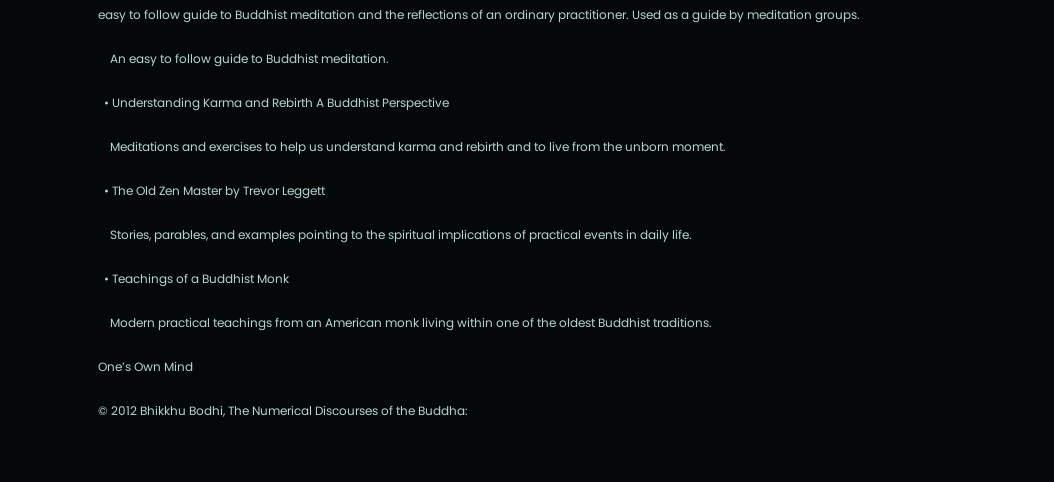easy to follow guide to Buddhist meditation and the reflections of an ordinary practitioner. Used as a guide by meditation groups.

    An easy to follow guide to Buddhist meditation.

  • Understanding Karma and Rebirth A Buddhist Perspective

    Meditations and exercises to help us understand karma and rebirth and to live from the unborn moment.

  • The Old Zen Master by Trevor Leggett

    Stories, parables, and examples pointing to the spiritual implications of practical events in daily life.

  • Teachings of a Buddhist Monk

    Modern practical teachings from an American monk living within one of the oldest Buddhist traditions.

One’s Own Mind

© 2012 Bhikkhu Bodhi, The Numerical Discourses of the Buddha: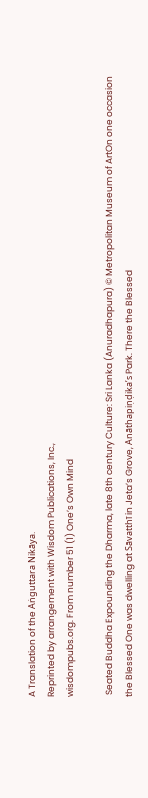A Translation of the Aṅguttara Nikāya.
Reprinted by arrangement with Wisdom Publications, Inc.,
wisdompubs.org. From number 51 (1) One’s Own Mind

 Seated Buddha Expounding the Dharma, late 8th century Culture: Sri Lanka (Anuradhapura) © Metropolitan Museum of ArtOn one occasion the Blessed One was dwelling at Sāvatthī in Jeta’s Grove, Anāthapiṇḍika’s Park. There the Blessed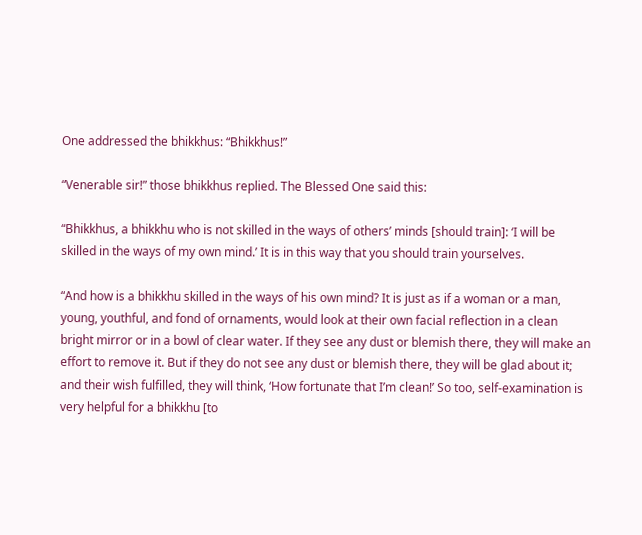One addressed the bhikkhus: “Bhikkhus!”

“Venerable sir!” those bhikkhus replied. The Blessed One said this:

“Bhikkhus, a bhikkhu who is not skilled in the ways of others’ minds [should train]: ‘I will be skilled in the ways of my own mind.’ It is in this way that you should train yourselves.

“And how is a bhikkhu skilled in the ways of his own mind? It is just as if a woman or a man, young, youthful, and fond of ornaments, would look at their own facial reflection in a clean bright mirror or in a bowl of clear water. If they see any dust or blemish there, they will make an effort to remove it. But if they do not see any dust or blemish there, they will be glad about it; and their wish fulfilled, they will think, ‘How fortunate that I’m clean!’ So too, self-examination is very helpful for a bhikkhu [to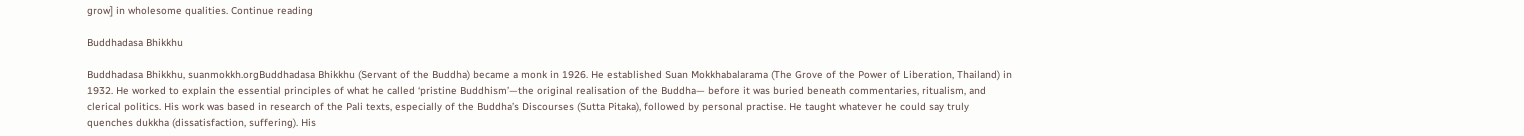grow] in wholesome qualities. Continue reading

Buddhadasa Bhikkhu

Buddhadasa Bhikkhu, suanmokkh.orgBuddhadasa Bhikkhu (Servant of the Buddha) became a monk in 1926. He established Suan Mokkhabalarama (The Grove of the Power of Liberation, Thailand) in 1932. He worked to explain the essential principles of what he called ‘pristine Buddhism’—the original realisation of the Buddha— before it was buried beneath commentaries, ritualism, and clerical politics. His work was based in research of the Pali texts, especially of the Buddha’s Discourses (Sutta Pitaka), followed by personal practise. He taught whatever he could say truly quenches dukkha (dissatisfaction, suffering). His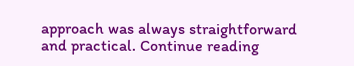approach was always straightforward and practical. Continue reading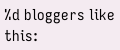%d bloggers like this: